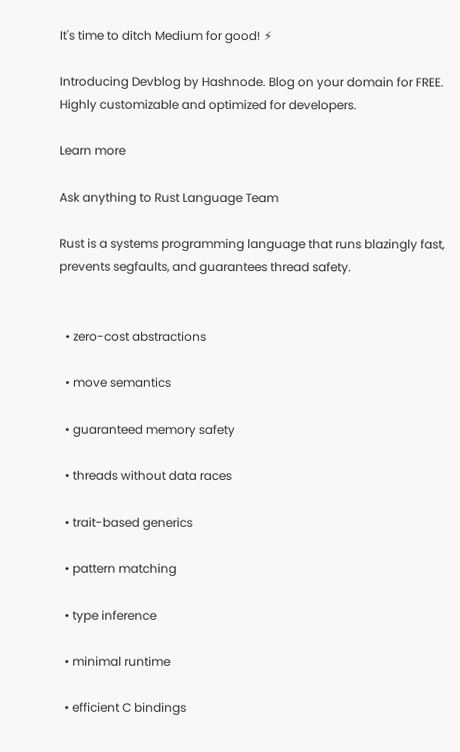It's time to ditch Medium for good! ⚡

Introducing Devblog by Hashnode. Blog on your domain for FREE. Highly customizable and optimized for developers.

Learn more

Ask anything to Rust Language Team

Rust is a systems programming language that runs blazingly fast, prevents segfaults, and guarantees thread safety.


  • zero-cost abstractions

  • move semantics

  • guaranteed memory safety

  • threads without data races

  • trait-based generics

  • pattern matching

  • type inference

  • minimal runtime

  • efficient C bindings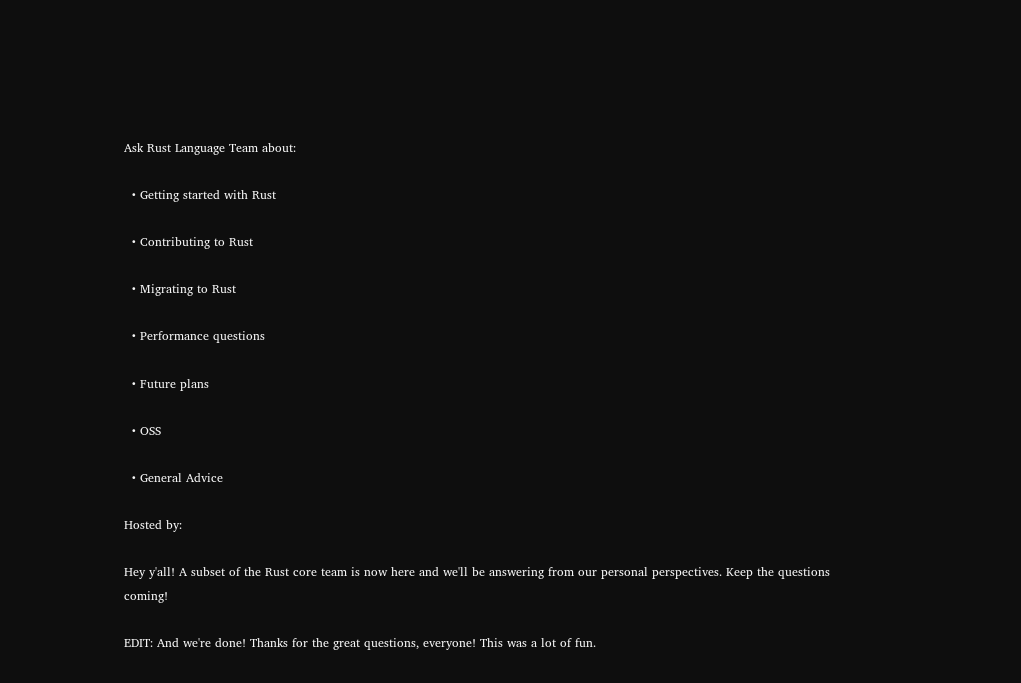Ask Rust Language Team about:

  • Getting started with Rust

  • Contributing to Rust

  • Migrating to Rust

  • Performance questions

  • Future plans

  • OSS

  • General Advice

Hosted by:

Hey y'all! A subset of the Rust core team is now here and we'll be answering from our personal perspectives. Keep the questions coming!

EDIT: And we're done! Thanks for the great questions, everyone! This was a lot of fun.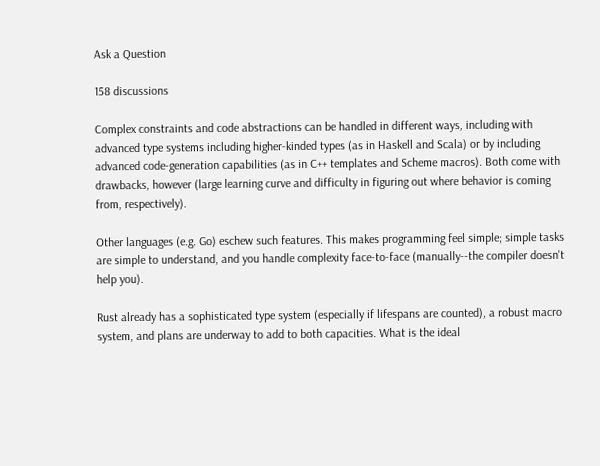Ask a Question

158 discussions

Complex constraints and code abstractions can be handled in different ways, including with advanced type systems including higher-kinded types (as in Haskell and Scala) or by including advanced code-generation capabilities (as in C++ templates and Scheme macros). Both come with drawbacks, however (large learning curve and difficulty in figuring out where behavior is coming from, respectively).

Other languages (e.g. Go) eschew such features. This makes programming feel simple; simple tasks are simple to understand, and you handle complexity face-to-face (manually--the compiler doesn't help you).

Rust already has a sophisticated type system (especially if lifespans are counted), a robust macro system, and plans are underway to add to both capacities. What is the ideal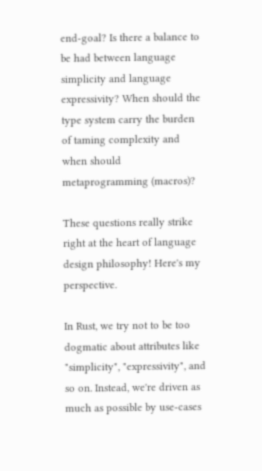end-goal? Is there a balance to be had between language simplicity and language expressivity? When should the type system carry the burden of taming complexity and when should metaprogramming (macros)?

These questions really strike right at the heart of language design philosophy! Here's my perspective.

In Rust, we try not to be too dogmatic about attributes like "simplicity", "expressivity", and so on. Instead, we're driven as much as possible by use-cases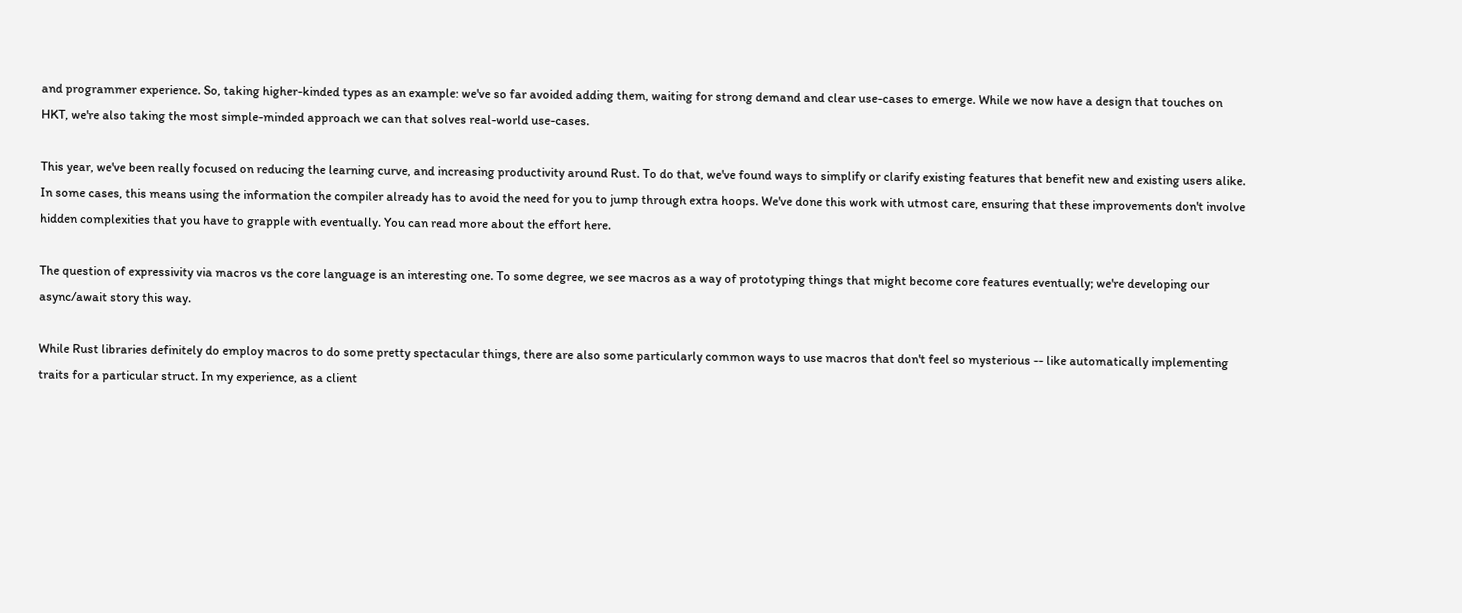and programmer experience. So, taking higher-kinded types as an example: we've so far avoided adding them, waiting for strong demand and clear use-cases to emerge. While we now have a design that touches on HKT, we're also taking the most simple-minded approach we can that solves real-world use-cases.

This year, we've been really focused on reducing the learning curve, and increasing productivity around Rust. To do that, we've found ways to simplify or clarify existing features that benefit new and existing users alike. In some cases, this means using the information the compiler already has to avoid the need for you to jump through extra hoops. We've done this work with utmost care, ensuring that these improvements don't involve hidden complexities that you have to grapple with eventually. You can read more about the effort here.

The question of expressivity via macros vs the core language is an interesting one. To some degree, we see macros as a way of prototyping things that might become core features eventually; we're developing our async/await story this way.

While Rust libraries definitely do employ macros to do some pretty spectacular things, there are also some particularly common ways to use macros that don't feel so mysterious -- like automatically implementing traits for a particular struct. In my experience, as a client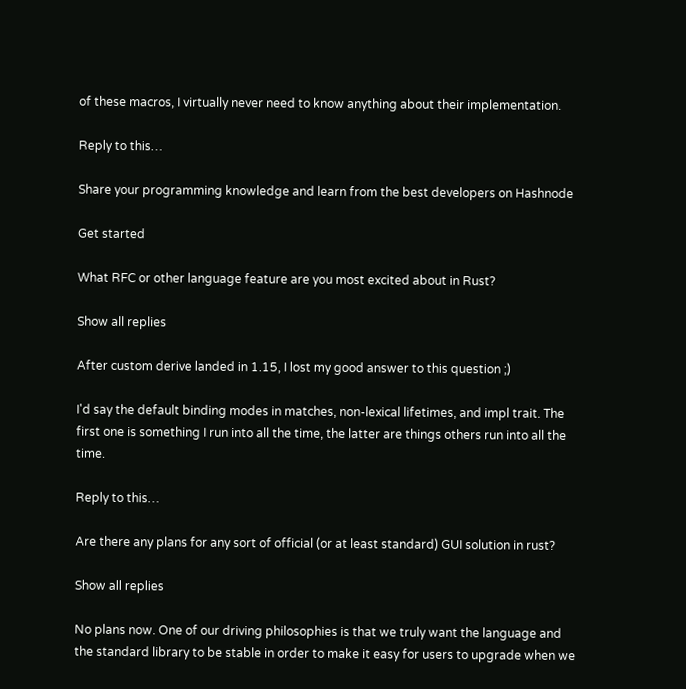of these macros, I virtually never need to know anything about their implementation.

Reply to this…

Share your programming knowledge and learn from the best developers on Hashnode

Get started

What RFC or other language feature are you most excited about in Rust?

Show all replies

After custom derive landed in 1.15, I lost my good answer to this question ;)

I'd say the default binding modes in matches, non-lexical lifetimes, and impl trait. The first one is something I run into all the time, the latter are things others run into all the time.

Reply to this…

Are there any plans for any sort of official (or at least standard) GUI solution in rust?

Show all replies

No plans now. One of our driving philosophies is that we truly want the language and the standard library to be stable in order to make it easy for users to upgrade when we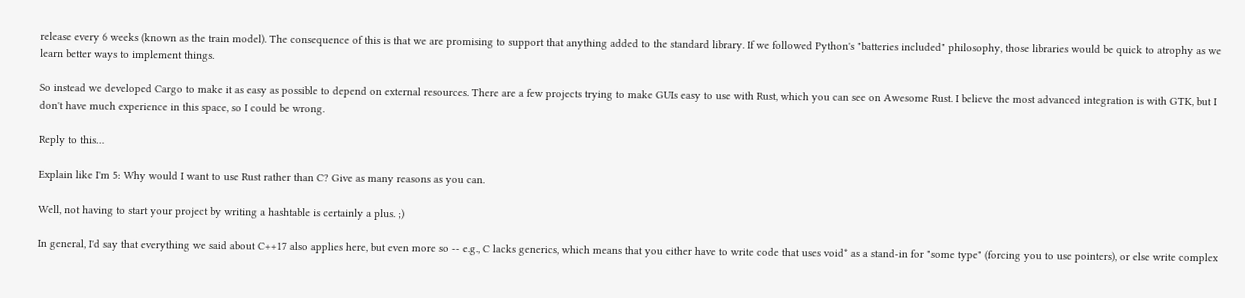release every 6 weeks (known as the train model). The consequence of this is that we are promising to support that anything added to the standard library. If we followed Python's "batteries included" philosophy, those libraries would be quick to atrophy as we learn better ways to implement things.

So instead we developed Cargo to make it as easy as possible to depend on external resources. There are a few projects trying to make GUIs easy to use with Rust, which you can see on Awesome Rust. I believe the most advanced integration is with GTK, but I don't have much experience in this space, so I could be wrong.

Reply to this…

Explain like I'm 5: Why would I want to use Rust rather than C? Give as many reasons as you can.

Well, not having to start your project by writing a hashtable is certainly a plus. ;)

In general, I'd say that everything we said about C++17 also applies here, but even more so -- e.g., C lacks generics, which means that you either have to write code that uses void* as a stand-in for "some type" (forcing you to use pointers), or else write complex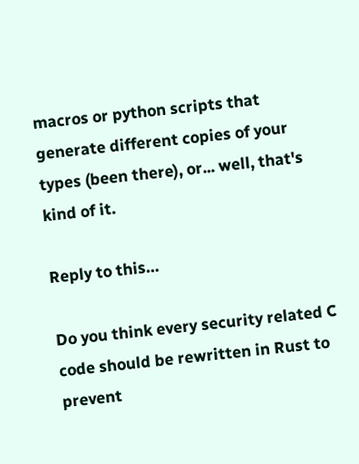macros or python scripts that generate different copies of your types (been there), or... well, that's kind of it.

Reply to this…

Do you think every security related C code should be rewritten in Rust to prevent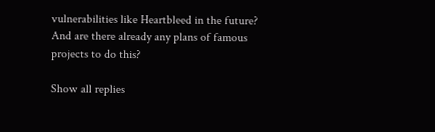vulnerabilities like Heartbleed in the future? And are there already any plans of famous projects to do this?

Show all replies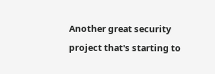Another great security project that's starting to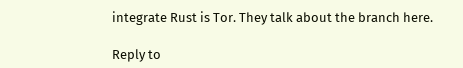integrate Rust is Tor. They talk about the branch here.

Reply to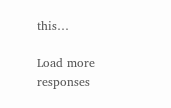this…

Load more responses